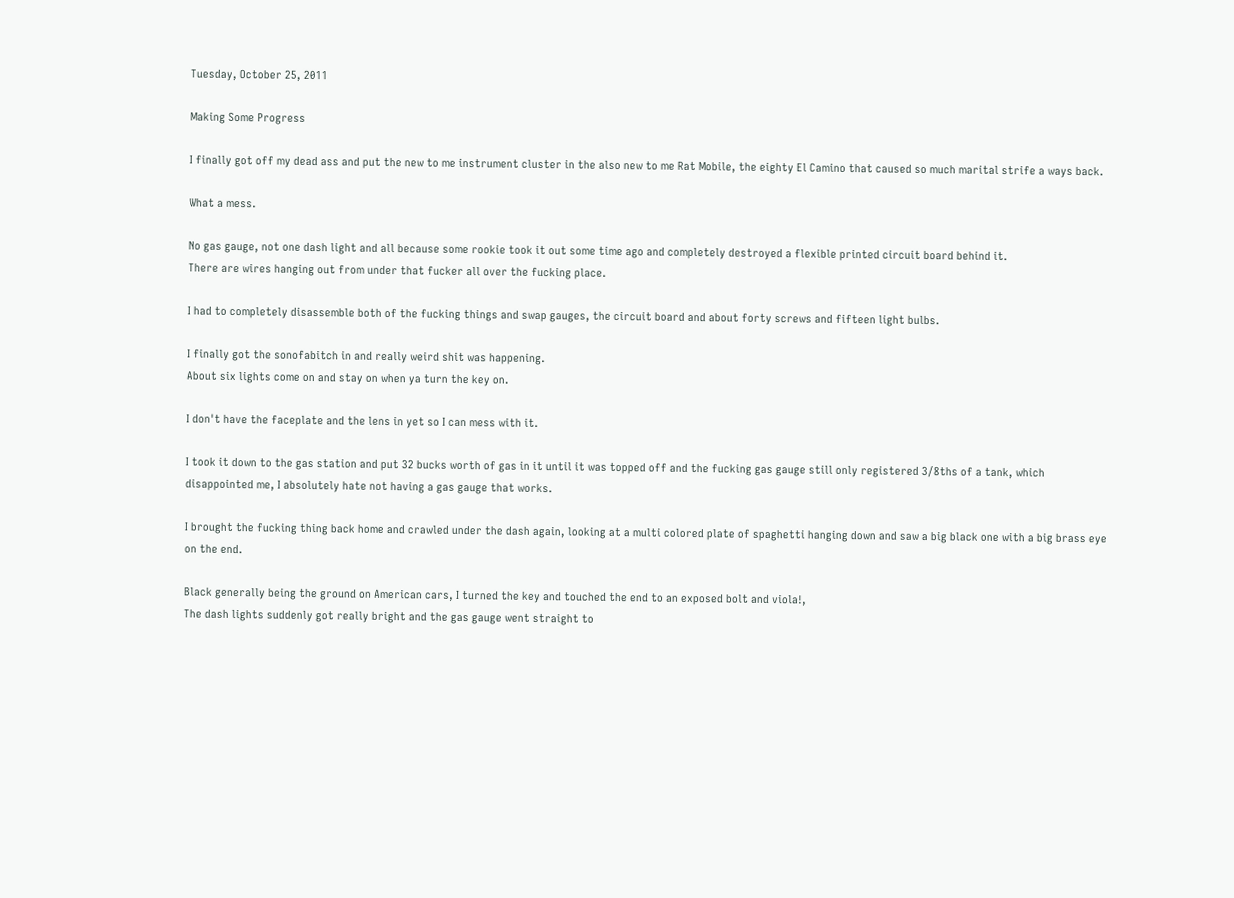Tuesday, October 25, 2011

Making Some Progress

I finally got off my dead ass and put the new to me instrument cluster in the also new to me Rat Mobile, the eighty El Camino that caused so much marital strife a ways back.

What a mess.

No gas gauge, not one dash light and all because some rookie took it out some time ago and completely destroyed a flexible printed circuit board behind it.
There are wires hanging out from under that fucker all over the fucking place.

I had to completely disassemble both of the fucking things and swap gauges, the circuit board and about forty screws and fifteen light bulbs.

I finally got the sonofabitch in and really weird shit was happening.
About six lights come on and stay on when ya turn the key on.

I don't have the faceplate and the lens in yet so I can mess with it.

I took it down to the gas station and put 32 bucks worth of gas in it until it was topped off and the fucking gas gauge still only registered 3/8ths of a tank, which disappointed me, I absolutely hate not having a gas gauge that works.

I brought the fucking thing back home and crawled under the dash again, looking at a multi colored plate of spaghetti hanging down and saw a big black one with a big brass eye on the end.

Black generally being the ground on American cars, I turned the key and touched the end to an exposed bolt and viola!,
The dash lights suddenly got really bright and the gas gauge went straight to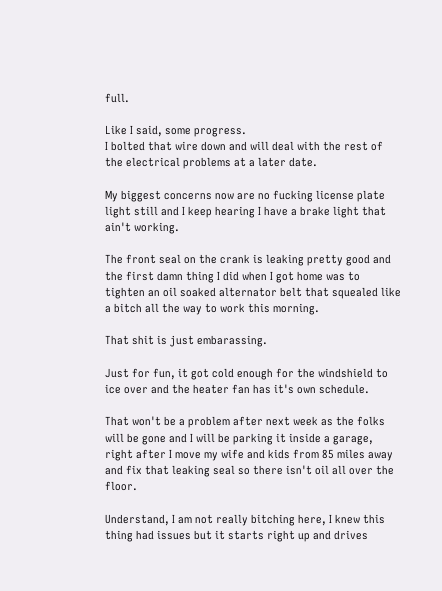full.

Like I said, some progress.
I bolted that wire down and will deal with the rest of the electrical problems at a later date.

My biggest concerns now are no fucking license plate light still and I keep hearing I have a brake light that ain't working.

The front seal on the crank is leaking pretty good and the first damn thing I did when I got home was to tighten an oil soaked alternator belt that squealed like a bitch all the way to work this morning.

That shit is just embarassing.

Just for fun, it got cold enough for the windshield to ice over and the heater fan has it's own schedule.

That won't be a problem after next week as the folks will be gone and I will be parking it inside a garage, right after I move my wife and kids from 85 miles away and fix that leaking seal so there isn't oil all over the floor.

Understand, I am not really bitching here, I knew this thing had issues but it starts right up and drives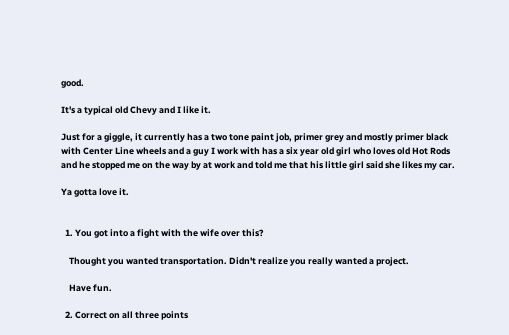good.

It's a typical old Chevy and I like it.

Just for a giggle, it currently has a two tone paint job, primer grey and mostly primer black with Center Line wheels and a guy I work with has a six year old girl who loves old Hot Rods and he stopped me on the way by at work and told me that his little girl said she likes my car.

Ya gotta love it.


  1. You got into a fight with the wife over this?

    Thought you wanted transportation. Didn't realize you really wanted a project.

    Have fun.

  2. Correct on all three points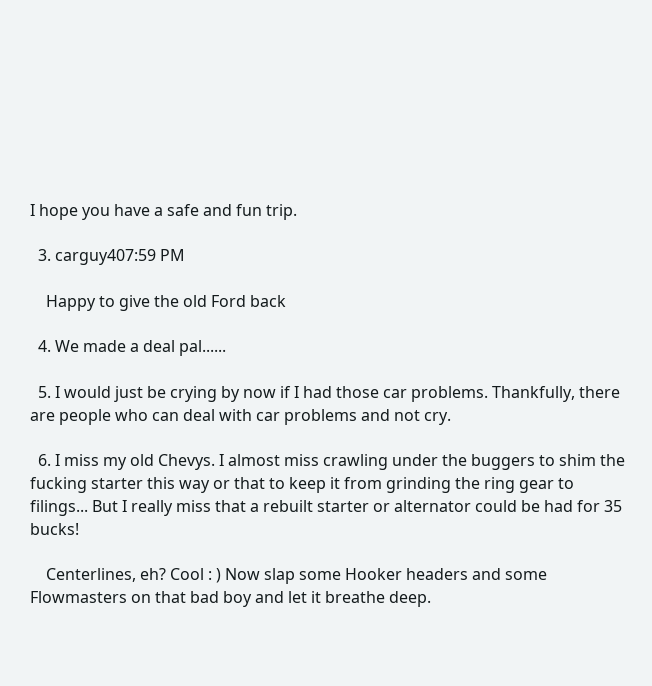I hope you have a safe and fun trip.

  3. carguy407:59 PM

    Happy to give the old Ford back

  4. We made a deal pal......

  5. I would just be crying by now if I had those car problems. Thankfully, there are people who can deal with car problems and not cry.

  6. I miss my old Chevys. I almost miss crawling under the buggers to shim the fucking starter this way or that to keep it from grinding the ring gear to filings... But I really miss that a rebuilt starter or alternator could be had for 35 bucks!

    Centerlines, eh? Cool : ) Now slap some Hooker headers and some Flowmasters on that bad boy and let it breathe deep.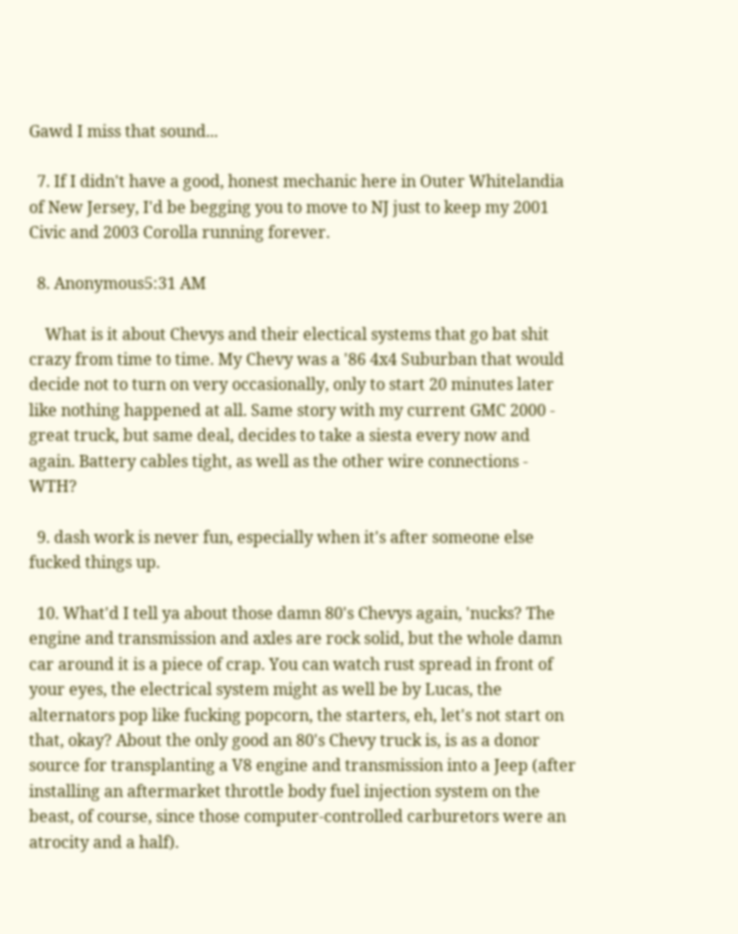Gawd I miss that sound...

  7. If I didn't have a good, honest mechanic here in Outer Whitelandia of New Jersey, I'd be begging you to move to NJ just to keep my 2001 Civic and 2003 Corolla running forever.

  8. Anonymous5:31 AM

    What is it about Chevys and their electical systems that go bat shit crazy from time to time. My Chevy was a '86 4x4 Suburban that would decide not to turn on very occasionally, only to start 20 minutes later like nothing happened at all. Same story with my current GMC 2000 - great truck, but same deal, decides to take a siesta every now and again. Battery cables tight, as well as the other wire connections - WTH?

  9. dash work is never fun, especially when it's after someone else fucked things up.

  10. What'd I tell ya about those damn 80's Chevys again, 'nucks? The engine and transmission and axles are rock solid, but the whole damn car around it is a piece of crap. You can watch rust spread in front of your eyes, the electrical system might as well be by Lucas, the alternators pop like fucking popcorn, the starters, eh, let's not start on that, okay? About the only good an 80's Chevy truck is, is as a donor source for transplanting a V8 engine and transmission into a Jeep (after installing an aftermarket throttle body fuel injection system on the beast, of course, since those computer-controlled carburetors were an atrocity and a half).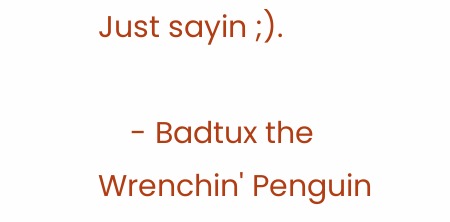Just sayin ;).

    - Badtux the Wrenchin' Penguin